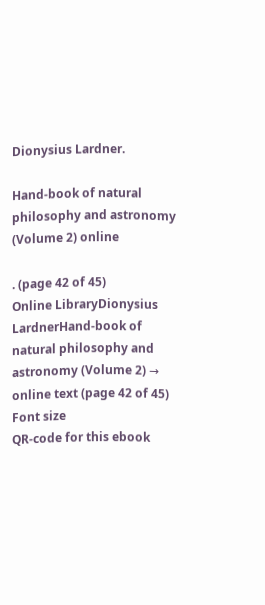Dionysius Lardner.

Hand-book of natural philosophy and astronomy (Volume 2) online

. (page 42 of 45)
Online LibraryDionysius LardnerHand-book of natural philosophy and astronomy (Volume 2) → online text (page 42 of 45)
Font size
QR-code for this ebook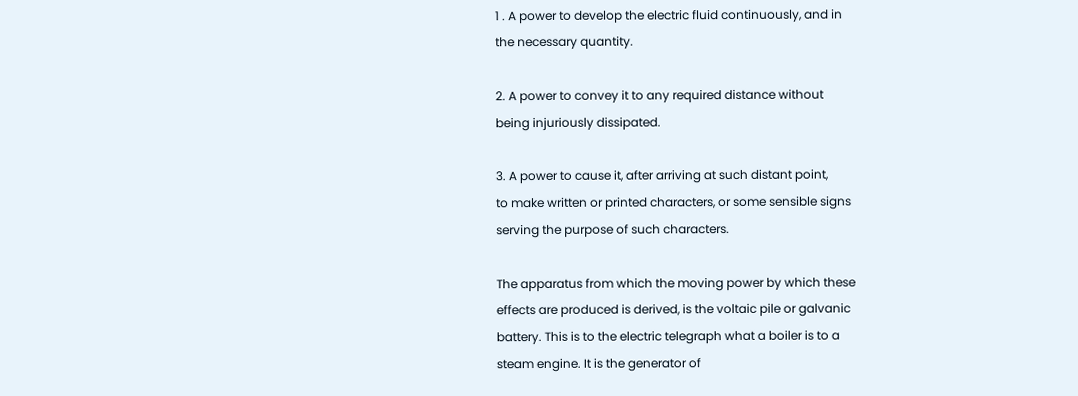1 . A power to develop the electric fluid continuously, and in
the necessary quantity.

2. A power to convey it to any required distance without
being injuriously dissipated.

3. A power to cause it, after arriving at such distant point,
to make written or printed characters, or some sensible signs
serving the purpose of such characters.

The apparatus from which the moving power by which these
effects are produced is derived, is the voltaic pile or galvanic
battery. This is to the electric telegraph what a boiler is to a
steam engine. It is the generator of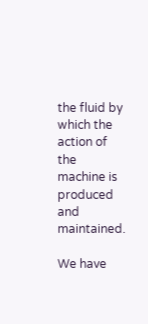the fluid by which the
action of the machine is produced and maintained.

We have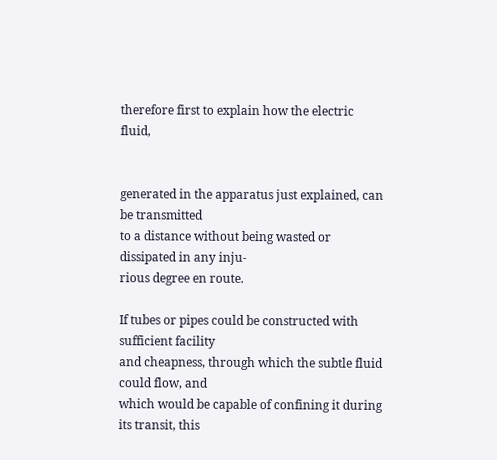therefore first to explain how the electric fluid,


generated in the apparatus just explained, can be transmitted
to a distance without being wasted or dissipated in any inju-
rious degree en route.

If tubes or pipes could be constructed with sufficient facility
and cheapness, through which the subtle fluid could flow, and
which would be capable of confining it during its transit, this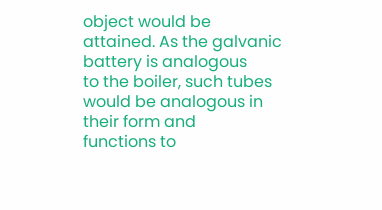object would be attained. As the galvanic battery is analogous
to the boiler, such tubes would be analogous in their form and
functions to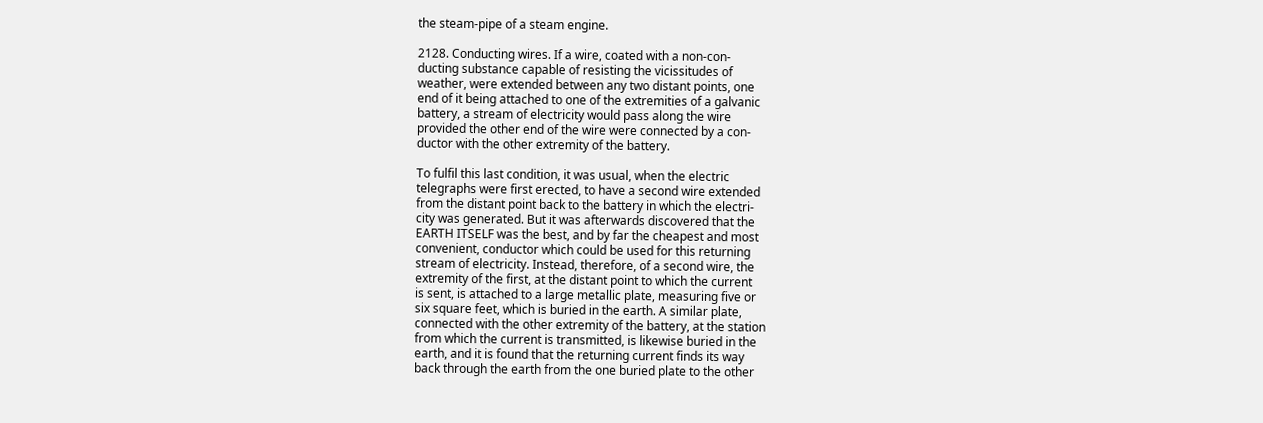the steam-pipe of a steam engine.

2128. Conducting wires. If a wire, coated with a non-con-
ducting substance capable of resisting the vicissitudes of
weather, were extended between any two distant points, one
end of it being attached to one of the extremities of a galvanic
battery, a stream of electricity would pass along the wire
provided the other end of the wire were connected by a con-
ductor with the other extremity of the battery.

To fulfil this last condition, it was usual, when the electric
telegraphs were first erected, to have a second wire extended
from the distant point back to the battery in which the electri-
city was generated. But it was afterwards discovered that the
EARTH ITSELF was the best, and by far the cheapest and most
convenient, conductor which could be used for this returning
stream of electricity. Instead, therefore, of a second wire, the
extremity of the first, at the distant point to which the current
is sent, is attached to a large metallic plate, measuring five or
six square feet, which is buried in the earth. A similar plate,
connected with the other extremity of the battery, at the station
from which the current is transmitted, is likewise buried in the
earth, and it is found that the returning current finds its way
back through the earth from the one buried plate to the other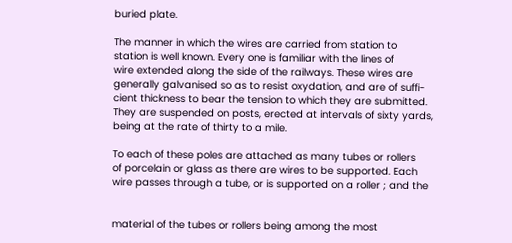buried plate.

The manner in which the wires are carried from station to
station is well known. Every one is familiar with the lines of
wire extended along the side of the railways. These wires are
generally galvanised so as to resist oxydation, and are of suffi-
cient thickness to bear the tension to which they are submitted.
They are suspended on posts, erected at intervals of sixty yards,
being at the rate of thirty to a mile.

To each of these poles are attached as many tubes or rollers
of porcelain or glass as there are wires to be supported. Each
wire passes through a tube, or is supported on a roller ; and the


material of the tubes or rollers being among the most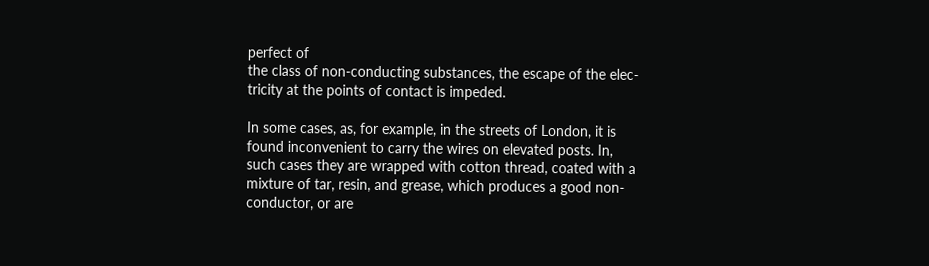perfect of
the class of non-conducting substances, the escape of the elec-
tricity at the points of contact is impeded.

In some cases, as, for example, in the streets of London, it is
found inconvenient to carry the wires on elevated posts. In,
such cases they are wrapped with cotton thread, coated with a
mixture of tar, resin, and grease, which produces a good non-
conductor, or are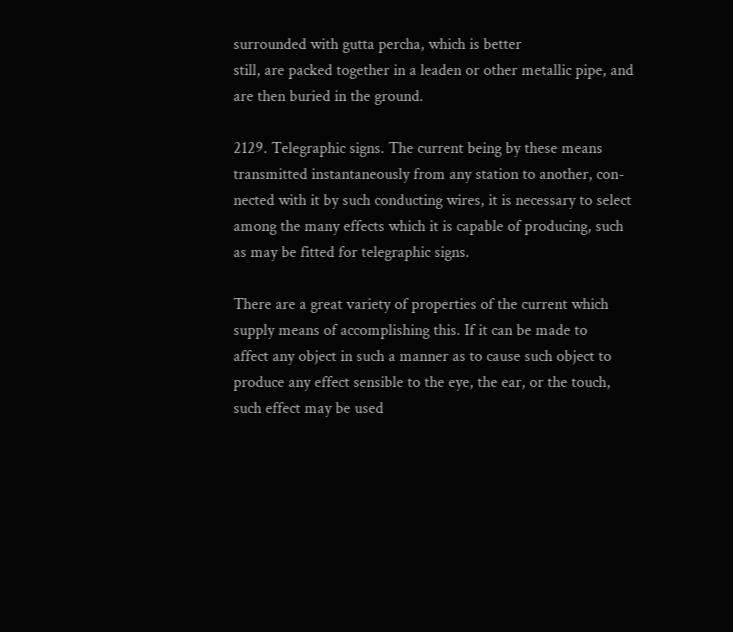surrounded with gutta percha, which is better
still, are packed together in a leaden or other metallic pipe, and
are then buried in the ground.

2129. Telegraphic signs. The current being by these means
transmitted instantaneously from any station to another, con-
nected with it by such conducting wires, it is necessary to select
among the many effects which it is capable of producing, such
as may be fitted for telegraphic signs.

There are a great variety of properties of the current which
supply means of accomplishing this. If it can be made to
affect any object in such a manner as to cause such object to
produce any effect sensible to the eye, the ear, or the touch,
such effect may be used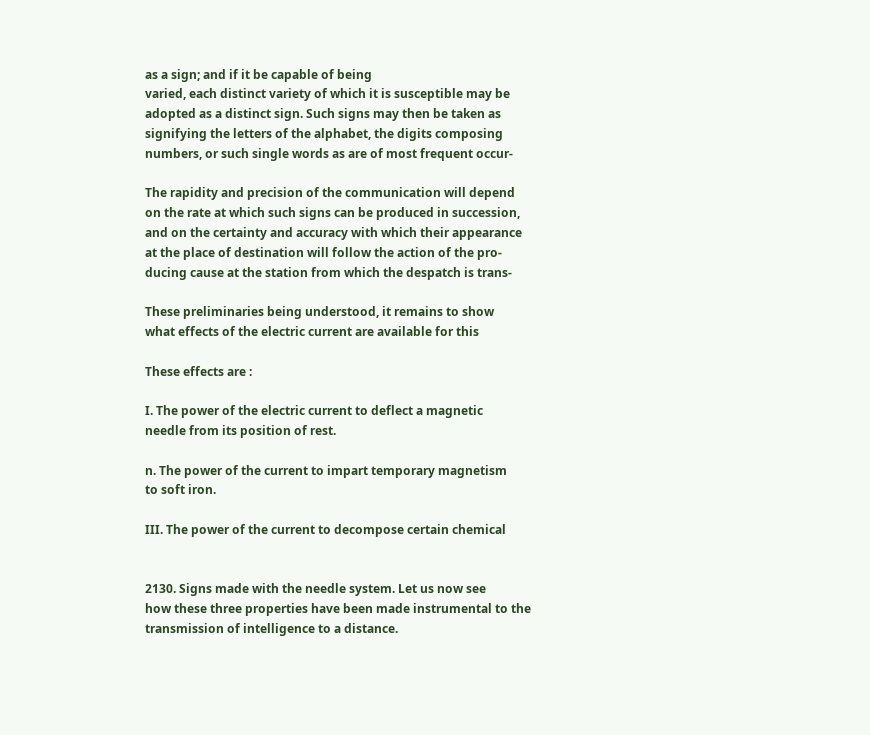as a sign; and if it be capable of being
varied, each distinct variety of which it is susceptible may be
adopted as a distinct sign. Such signs may then be taken as
signifying the letters of the alphabet, the digits composing
numbers, or such single words as are of most frequent occur-

The rapidity and precision of the communication will depend
on the rate at which such signs can be produced in succession,
and on the certainty and accuracy with which their appearance
at the place of destination will follow the action of the pro-
ducing cause at the station from which the despatch is trans-

These preliminaries being understood, it remains to show
what effects of the electric current are available for this

These effects are :

I. The power of the electric current to deflect a magnetic
needle from its position of rest.

n. The power of the current to impart temporary magnetism
to soft iron.

III. The power of the current to decompose certain chemical


2130. Signs made with the needle system. Let us now see
how these three properties have been made instrumental to the
transmission of intelligence to a distance.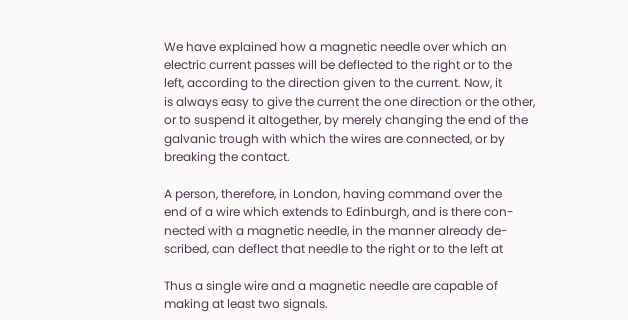We have explained how a magnetic needle over which an
electric current passes will be deflected to the right or to the
left, according to the direction given to the current. Now, it
is always easy to give the current the one direction or the other,
or to suspend it altogether, by merely changing the end of the
galvanic trough with which the wires are connected, or by
breaking the contact.

A person, therefore, in London, having command over the
end of a wire which extends to Edinburgh, and is there con-
nected with a magnetic needle, in the manner already de-
scribed, can deflect that needle to the right or to the left at

Thus a single wire and a magnetic needle are capable of
making at least two signals.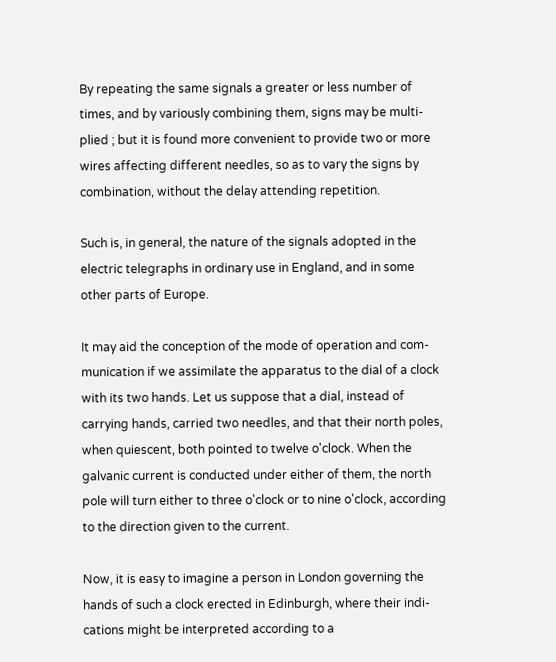By repeating the same signals a greater or less number of
times, and by variously combining them, signs may be multi-
plied ; but it is found more convenient to provide two or more
wires affecting different needles, so as to vary the signs by
combination, without the delay attending repetition.

Such is, in general, the nature of the signals adopted in the
electric telegraphs in ordinary use in England, and in some
other parts of Europe.

It may aid the conception of the mode of operation and com-
munication if we assimilate the apparatus to the dial of a clock
with its two hands. Let us suppose that a dial, instead of
carrying hands, carried two needles, and that their north poles,
when quiescent, both pointed to twelve o'clock. When the
galvanic current is conducted under either of them, the north
pole will turn either to three o'clock or to nine o'clock, according
to the direction given to the current.

Now, it is easy to imagine a person in London governing the
hands of such a clock erected in Edinburgh, where their indi-
cations might be interpreted according to a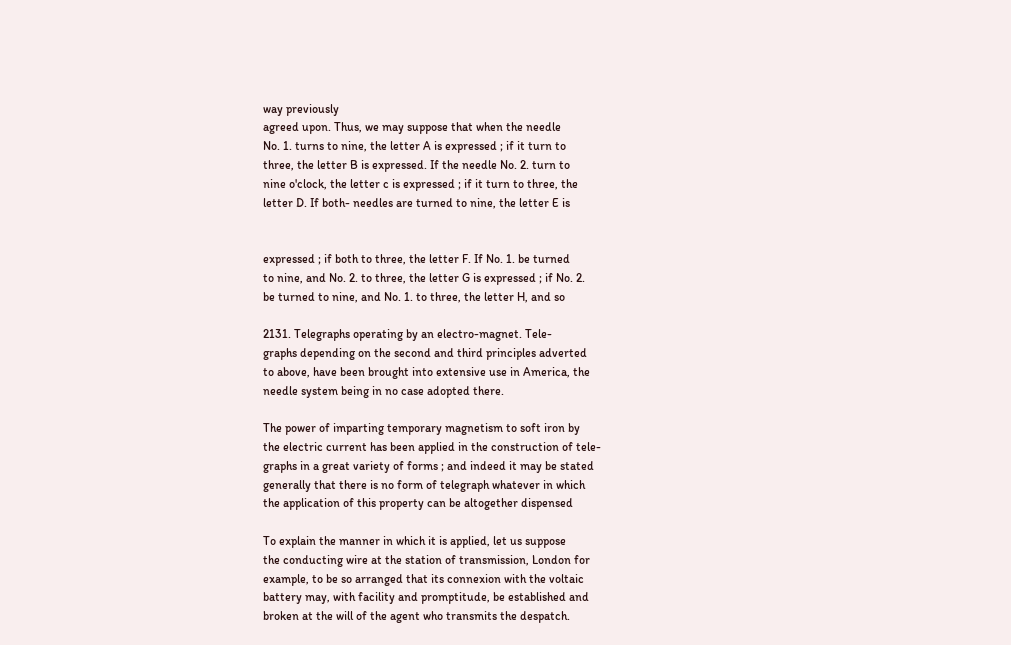way previously
agreed upon. Thus, we may suppose that when the needle
No. 1. turns to nine, the letter A is expressed ; if it turn to
three, the letter B is expressed. If the needle No. 2. turn to
nine o'clock, the letter c is expressed ; if it turn to three, the
letter D. If both- needles are turned to nine, the letter E is


expressed ; if both to three, the letter F. If No. 1. be turned
to nine, and No. 2. to three, the letter G is expressed ; if No. 2.
be turned to nine, and No. 1. to three, the letter H, and so

2131. Telegraphs operating by an electro-magnet. Tele-
graphs depending on the second and third principles adverted
to above, have been brought into extensive use in America, the
needle system being in no case adopted there.

The power of imparting temporary magnetism to soft iron by
the electric current has been applied in the construction of tele-
graphs in a great variety of forms ; and indeed it may be stated
generally that there is no form of telegraph whatever in which
the application of this property can be altogether dispensed

To explain the manner in which it is applied, let us suppose
the conducting wire at the station of transmission, London for
example, to be so arranged that its connexion with the voltaic
battery may, with facility and promptitude, be established and
broken at the will of the agent who transmits the despatch.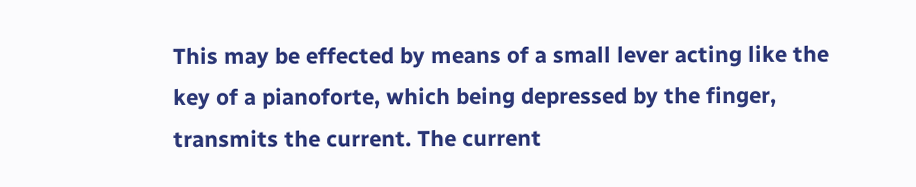This may be effected by means of a small lever acting like the
key of a pianoforte, which being depressed by the finger,
transmits the current. The current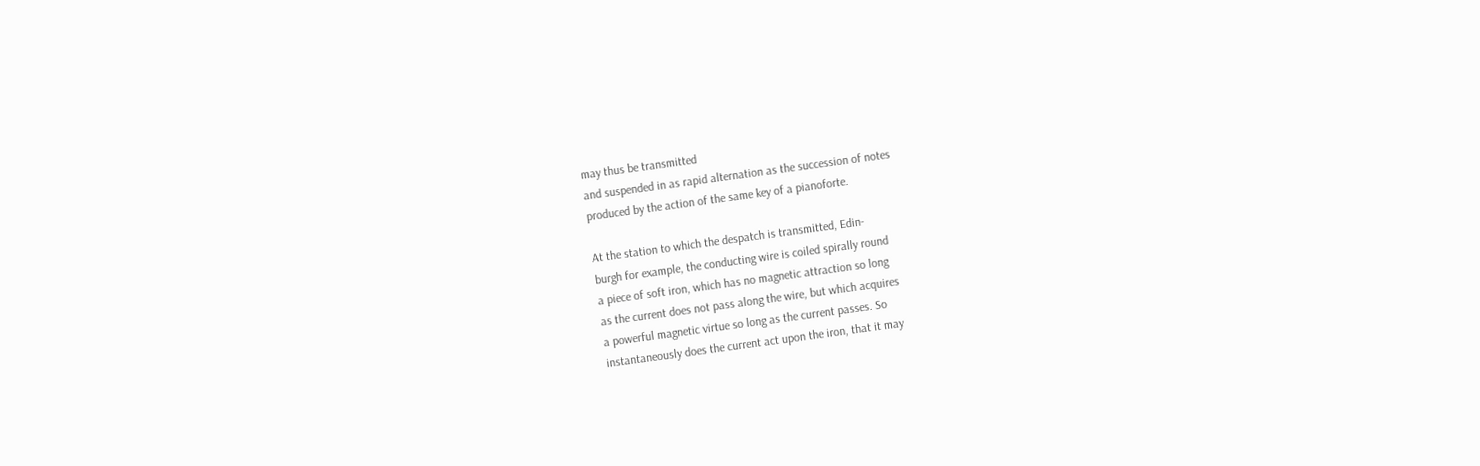may thus be transmitted
and suspended in as rapid alternation as the succession of notes
produced by the action of the same key of a pianoforte.

At the station to which the despatch is transmitted, Edin-
burgh for example, the conducting wire is coiled spirally round
a piece of soft iron, which has no magnetic attraction so long
as the current does not pass along the wire, but which acquires
a powerful magnetic virtue so long as the current passes. So
instantaneously does the current act upon the iron, that it may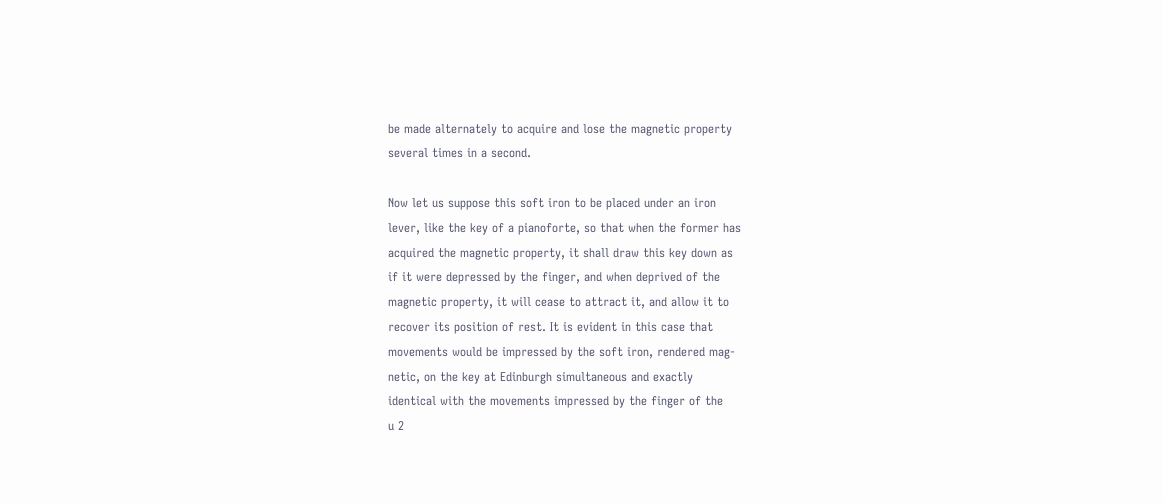be made alternately to acquire and lose the magnetic property
several times in a second.

Now let us suppose this soft iron to be placed under an iron
lever, like the key of a pianoforte, so that when the former has
acquired the magnetic property, it shall draw this key down as
if it were depressed by the finger, and when deprived of the
magnetic property, it will cease to attract it, and allow it to
recover its position of rest. It is evident in this case that
movements would be impressed by the soft iron, rendered mag-
netic, on the key at Edinburgh simultaneous and exactly
identical with the movements impressed by the finger of the
u 2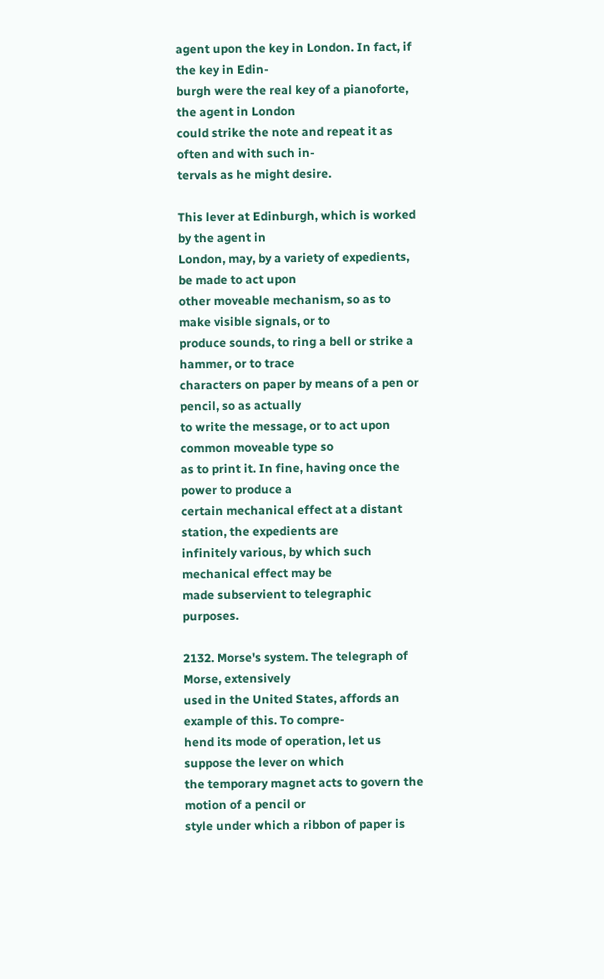agent upon the key in London. In fact, if the key in Edin-
burgh were the real key of a pianoforte, the agent in London
could strike the note and repeat it as often and with such in-
tervals as he might desire.

This lever at Edinburgh, which is worked by the agent in
London, may, by a variety of expedients, be made to act upon
other moveable mechanism, so as to make visible signals, or to
produce sounds, to ring a bell or strike a hammer, or to trace
characters on paper by means of a pen or pencil, so as actually
to write the message, or to act upon common moveable type so
as to print it. In fine, having once the power to produce a
certain mechanical effect at a distant station, the expedients are
infinitely various, by which such mechanical effect may be
made subservient to telegraphic purposes.

2132. Morse's system. The telegraph of Morse, extensively
used in the United States, affords an example of this. To compre-
hend its mode of operation, let us suppose the lever on which
the temporary magnet acts to govern the motion of a pencil or
style under which a ribbon of paper is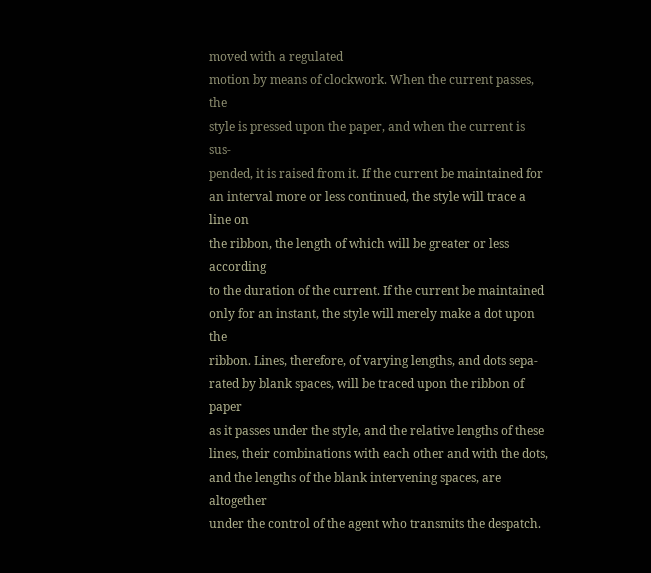moved with a regulated
motion by means of clockwork. When the current passes, the
style is pressed upon the paper, and when the current is sus-
pended, it is raised from it. If the current be maintained for
an interval more or less continued, the style will trace a line on
the ribbon, the length of which will be greater or less according
to the duration of the current. If the current be maintained
only for an instant, the style will merely make a dot upon the
ribbon. Lines, therefore, of varying lengths, and dots sepa-
rated by blank spaces, will be traced upon the ribbon of paper
as it passes under the style, and the relative lengths of these
lines, their combinations with each other and with the dots,
and the lengths of the blank intervening spaces, are altogether
under the control of the agent who transmits the despatch.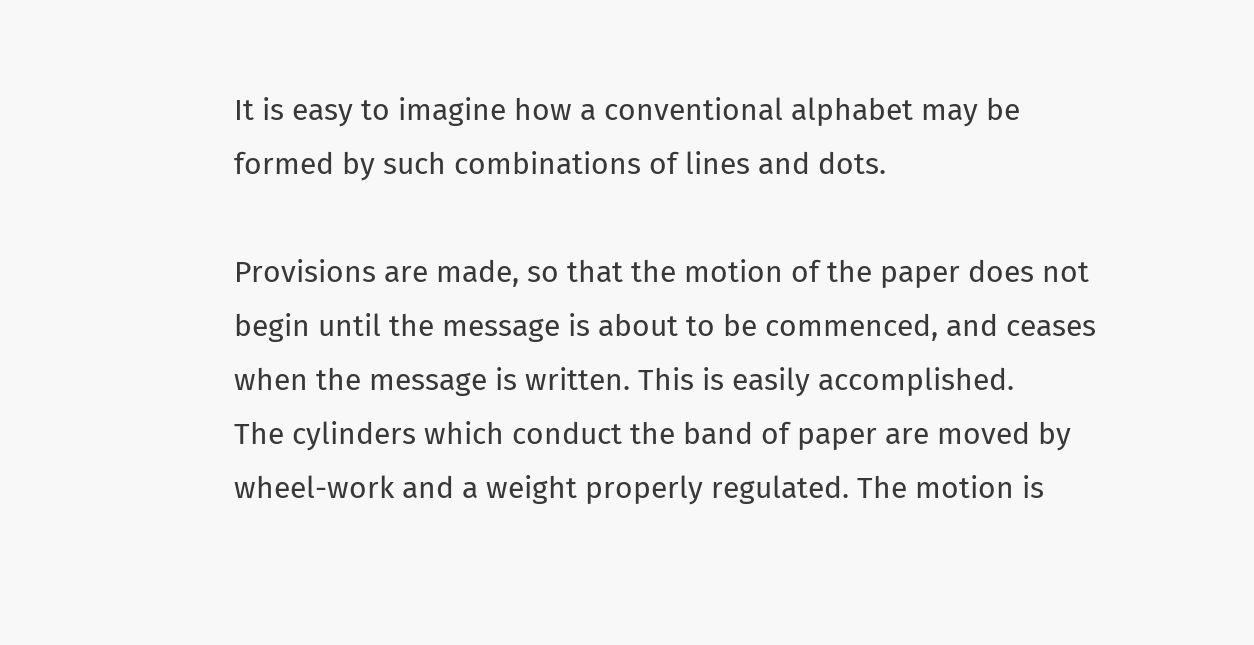It is easy to imagine how a conventional alphabet may be
formed by such combinations of lines and dots.

Provisions are made, so that the motion of the paper does not
begin until the message is about to be commenced, and ceases
when the message is written. This is easily accomplished.
The cylinders which conduct the band of paper are moved by
wheel-work and a weight properly regulated. The motion is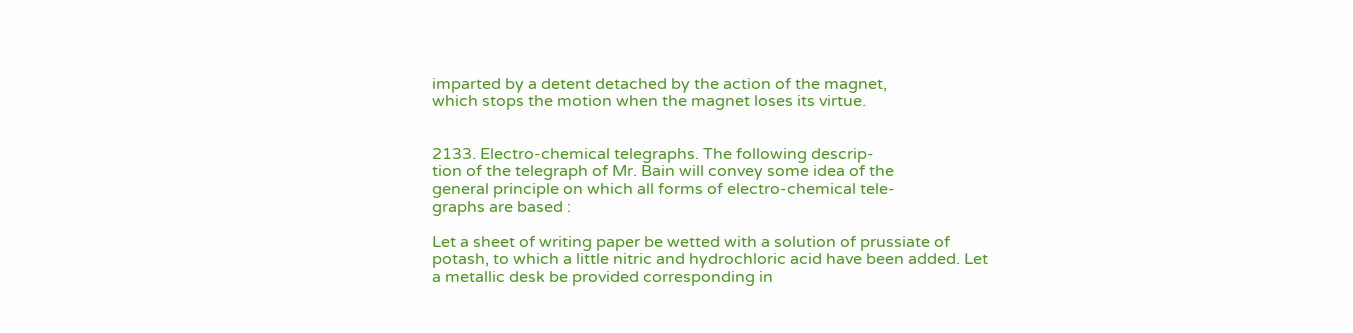imparted by a detent detached by the action of the magnet,
which stops the motion when the magnet loses its virtue.


2133. Electro-chemical telegraphs. The following descrip-
tion of the telegraph of Mr. Bain will convey some idea of the
general principle on which all forms of electro-chemical tele-
graphs are based :

Let a sheet of writing paper be wetted with a solution of prussiate of
potash, to which a little nitric and hydrochloric acid have been added. Let
a metallic desk be provided corresponding in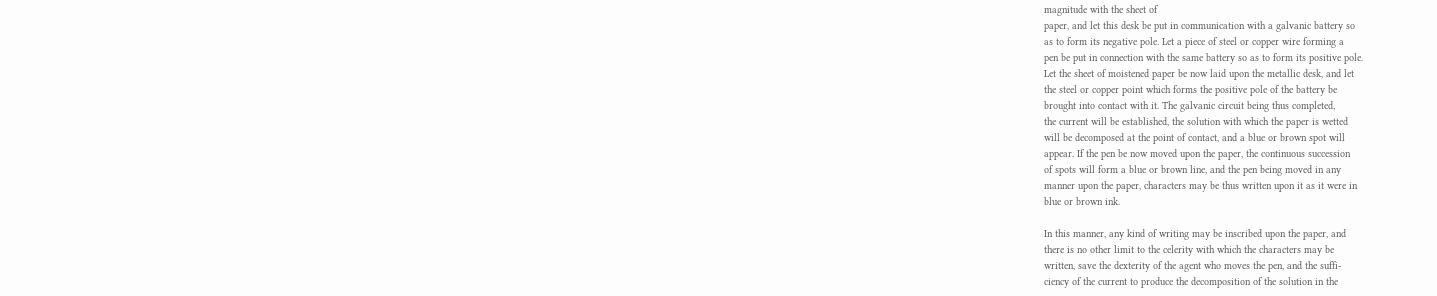magnitude with the sheet of
paper, and let this desk be put in communication with a galvanic battery so
as to form its negative pole. Let a piece of steel or copper wire forming a
pen be put in connection with the same battery so as to form its positive pole.
Let the sheet of moistened paper be now laid upon the metallic desk, and let
the steel or copper point which forms the positive pole of the battery be
brought into contact with it. The galvanic circuit being thus completed,
the current will be established, the solution with which the paper is wetted
will be decomposed at the point of contact, and a blue or brown spot will
appear. If the pen be now moved upon the paper, the continuous succession
of spots will form a blue or brown line, and the pen being moved in any
manner upon the paper, characters may be thus written upon it as it were in
blue or brown ink.

In this manner, any kind of writing may be inscribed upon the paper, and
there is no other limit to the celerity with which the characters may be
written, save the dexterity of the agent who moves the pen, and the suffi-
ciency of the current to produce the decomposition of the solution in the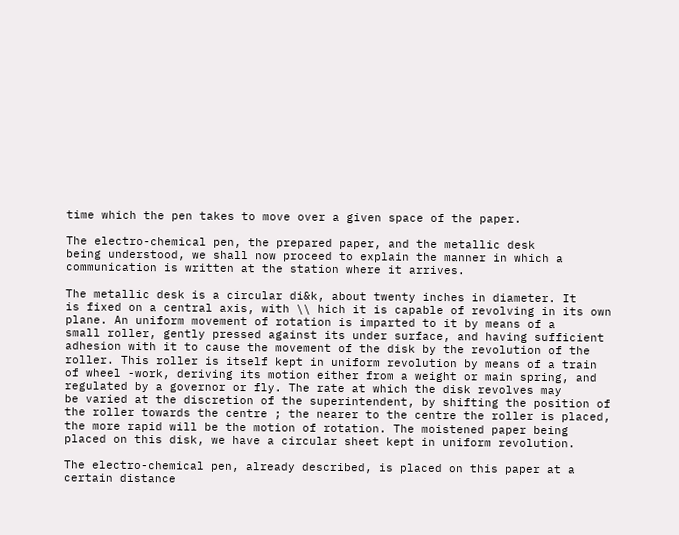time which the pen takes to move over a given space of the paper.

The electro-chemical pen, the prepared paper, and the metallic desk
being understood, we shall now proceed to explain the manner in which a
communication is written at the station where it arrives.

The metallic desk is a circular di&k, about twenty inches in diameter. It
is fixed on a central axis, with \\ hich it is capable of revolving in its own
plane. An uniform movement of rotation is imparted to it by means of a
small roller, gently pressed against its under surface, and having sufficient
adhesion with it to cause the movement of the disk by the revolution of the
roller. This roller is itself kept in uniform revolution by means of a train
of wheel -work, deriving its motion either from a weight or main spring, and
regulated by a governor or fly. The rate at which the disk revolves may
be varied at the discretion of the superintendent, by shifting the position of
the roller towards the centre ; the nearer to the centre the roller is placed,
the more rapid will be the motion of rotation. The moistened paper being
placed on this disk, we have a circular sheet kept in uniform revolution.

The electro-chemical pen, already described, is placed on this paper at a
certain distance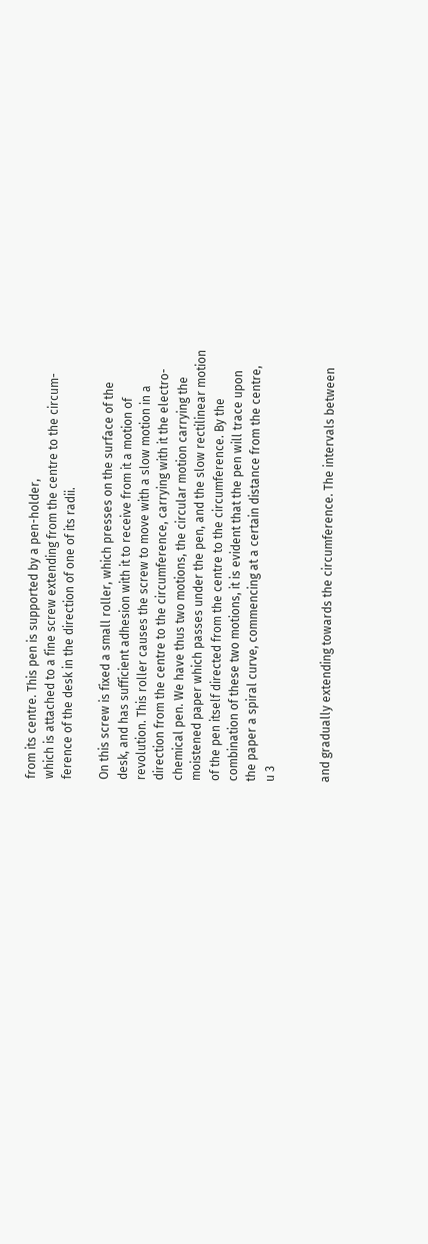from its centre. This pen is supported by a pen-holder,
which is attached to a fine screw extending from the centre to the circum-
ference of the desk in the direction of one of its radii.

On this screw is fixed a small roller, which presses on the surface of the
desk, and has sufficient adhesion with it to receive from it a motion of
revolution. This roller causes the screw to move with a slow motion in a
direction from the centre to the circumference, carrying with it the electro-
chemical pen. We have thus two motions, the circular motion carrying the
moistened paper which passes under the pen, and the slow rectilinear motion
of the pen itself directed from the centre to the circumference. By the
combination of these two motions, it is evident that the pen will trace upon
the paper a spiral curve, commencing at a certain distance from the centre,
u 3


and gradually extending towards the circumference. The intervals between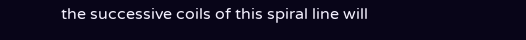the successive coils of this spiral line will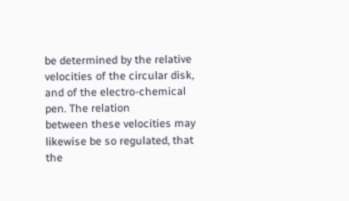be determined by the relative
velocities of the circular disk, and of the electro-chemical pen. The relation
between these velocities may likewise be so regulated, that the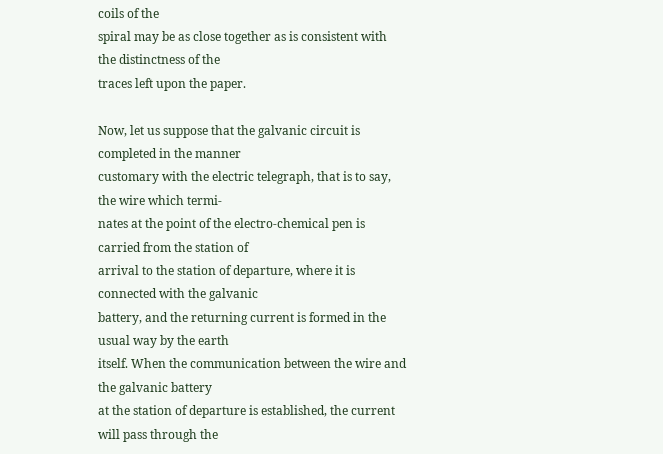coils of the
spiral may be as close together as is consistent with the distinctness of the
traces left upon the paper.

Now, let us suppose that the galvanic circuit is completed in the manner
customary with the electric telegraph, that is to say, the wire which termi-
nates at the point of the electro-chemical pen is carried from the station of
arrival to the station of departure, where it is connected with the galvanic
battery, and the returning current is formed in the usual way by the earth
itself. When the communication between the wire and the galvanic battery
at the station of departure is established, the current will pass through the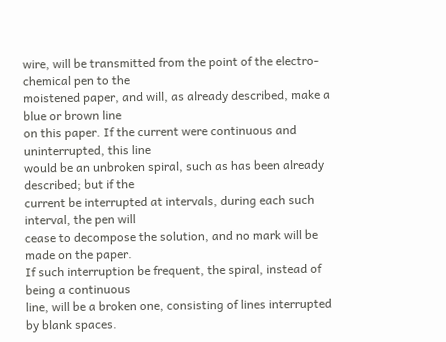wire, will be transmitted from the point of the electro-chemical pen to the
moistened paper, and will, as already described, make a blue or brown line
on this paper. If the current were continuous and uninterrupted, this line
would be an unbroken spiral, such as has been already described; but if the
current be interrupted at intervals, during each such interval, the pen will
cease to decompose the solution, and no mark will be made on the paper.
If such interruption be frequent, the spiral, instead of being a continuous
line, will be a broken one, consisting of lines interrupted by blank spaces.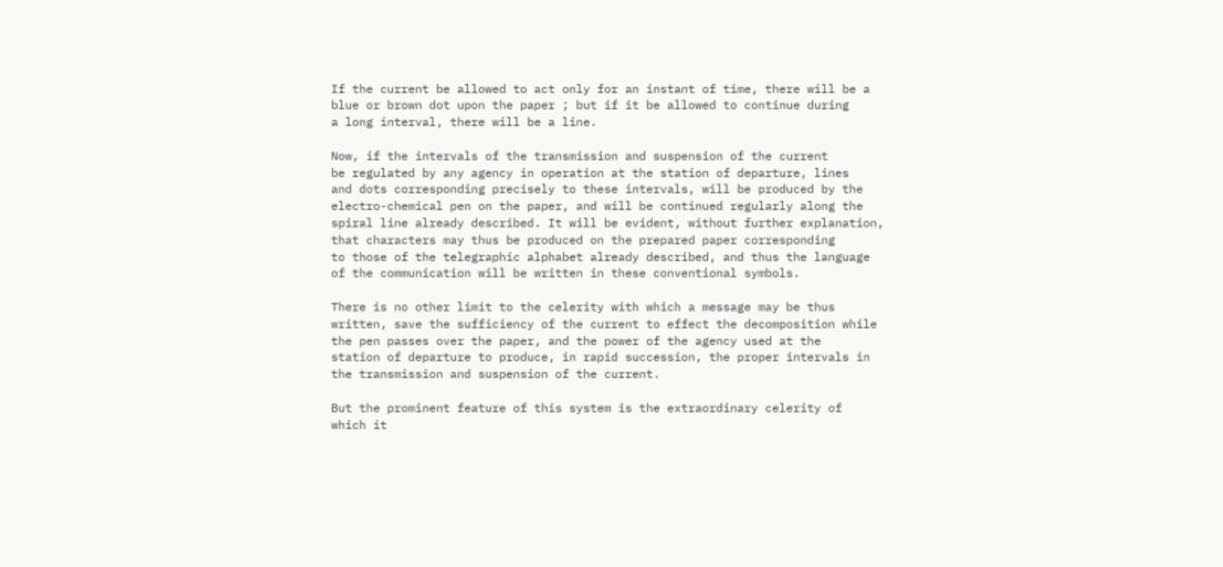If the current be allowed to act only for an instant of time, there will be a
blue or brown dot upon the paper ; but if it be allowed to continue during
a long interval, there will be a line.

Now, if the intervals of the transmission and suspension of the current
be regulated by any agency in operation at the station of departure, lines
and dots corresponding precisely to these intervals, will be produced by the
electro-chemical pen on the paper, and will be continued regularly along the
spiral line already described. It will be evident, without further explanation,
that characters may thus be produced on the prepared paper corresponding
to those of the telegraphic alphabet already described, and thus the language
of the communication will be written in these conventional symbols.

There is no other limit to the celerity with which a message may be thus
written, save the sufficiency of the current to effect the decomposition while
the pen passes over the paper, and the power of the agency used at the
station of departure to produce, in rapid succession, the proper intervals in
the transmission and suspension of the current.

But the prominent feature of this system is the extraordinary celerity of
which it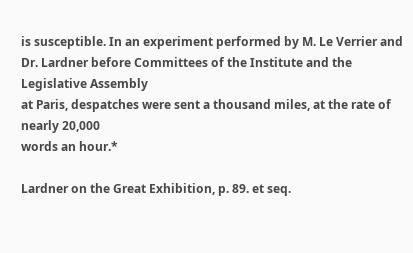is susceptible. In an experiment performed by M. Le Verrier and
Dr. Lardner before Committees of the Institute and the Legislative Assembly
at Paris, despatches were sent a thousand miles, at the rate of nearly 20,000
words an hour.*

Lardner on the Great Exhibition, p. 89. et seq.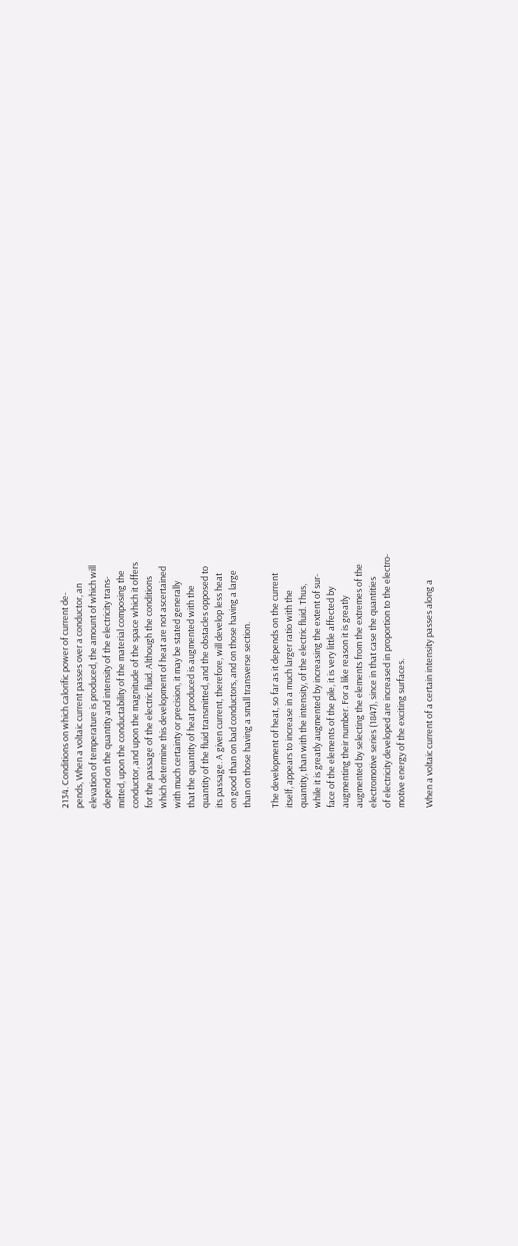2134. Conditions on which calorific power of current de-
pends, When a voltaic current passes over a conductor, an
elevation of temperature is produced, the amount of which will
depend on the quantity and intensity of the electricity trans-
mitted, upon the conductability of the material composing the
conductor, and upon the magnitude of the space which it offers
for the passage of the electric fluid. Although the conditions
which determine this development of heat are not ascertained
with much certainty or precision, it may be stated generally
that the quantity of heat produced is augmented with the
quantity of the fluid transmitted, and the obstacles opposed to
its passage. A given current, therefore, will develop less heat
on good than on bad conductors, and on those having a large
than on those having a small transverse section.

The development of heat, so far as it depends on the current
itself, appears to increase in a much larger ratio with the
quantity, than with the intensity, of the electric fluid. Thus,
while it is greatly augmented by increasing the extent of sur-
face of the elements of the pile, it is very little affected by
augmenting their number. For a like reason it is greatly
augmented by selecting the elements from the extremes of the
electromotive series (1847), since in that case the quantities
of electricity developed are increased in proportion to the electro-
motive energy of the exciting surfaces.

When a voltaic current of a certain intensity passes along a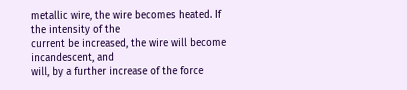metallic wire, the wire becomes heated. If the intensity of the
current be increased, the wire will become incandescent, and
will, by a further increase of the force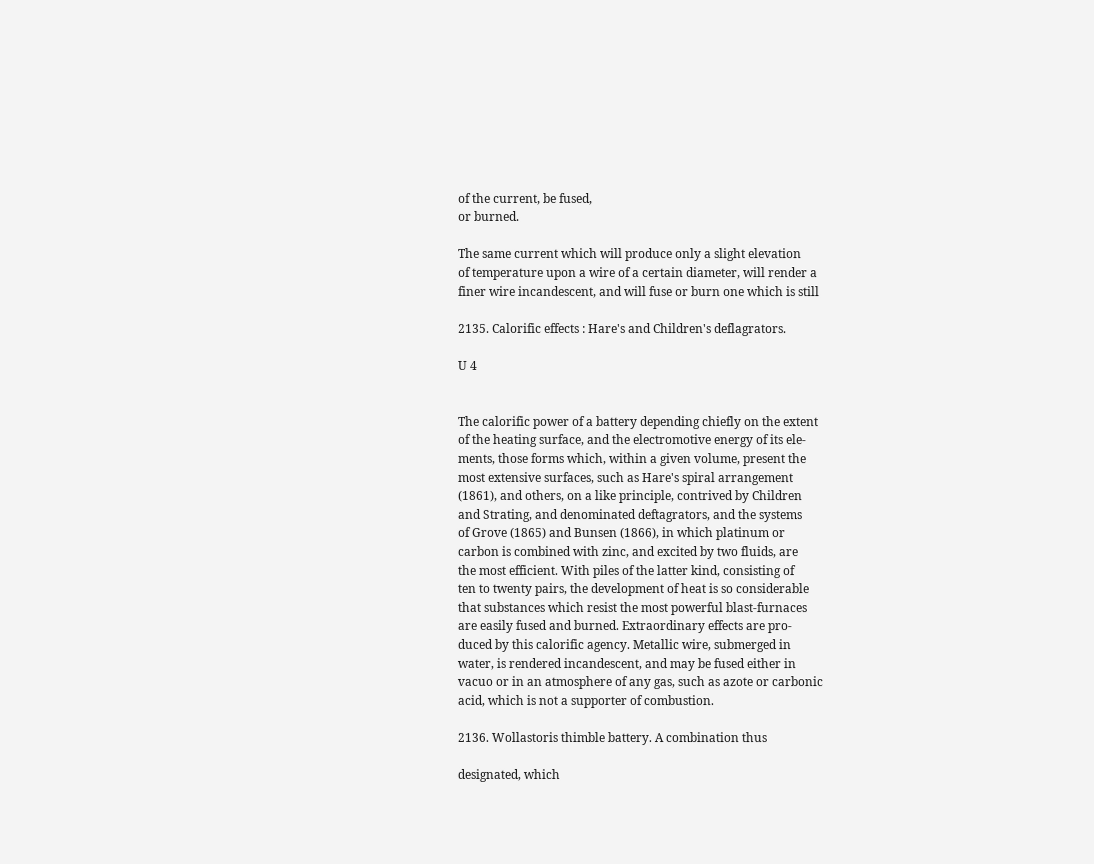of the current, be fused,
or burned.

The same current which will produce only a slight elevation
of temperature upon a wire of a certain diameter, will render a
finer wire incandescent, and will fuse or burn one which is still

2135. Calorific effects : Hare's and Children's deflagrators.

U 4


The calorific power of a battery depending chiefly on the extent
of the heating surface, and the electromotive energy of its ele-
ments, those forms which, within a given volume, present the
most extensive surfaces, such as Hare's spiral arrangement
(1861), and others, on a like principle, contrived by Children
and Strating, and denominated deftagrators, and the systems
of Grove (1865) and Bunsen (1866), in which platinum or
carbon is combined with zinc, and excited by two fluids, are
the most efficient. With piles of the latter kind, consisting of
ten to twenty pairs, the development of heat is so considerable
that substances which resist the most powerful blast-furnaces
are easily fused and burned. Extraordinary effects are pro-
duced by this calorific agency. Metallic wire, submerged in
water, is rendered incandescent, and may be fused either in
vacuo or in an atmosphere of any gas, such as azote or carbonic
acid, which is not a supporter of combustion.

2136. Wollastoris thimble battery. A combination thus

designated, which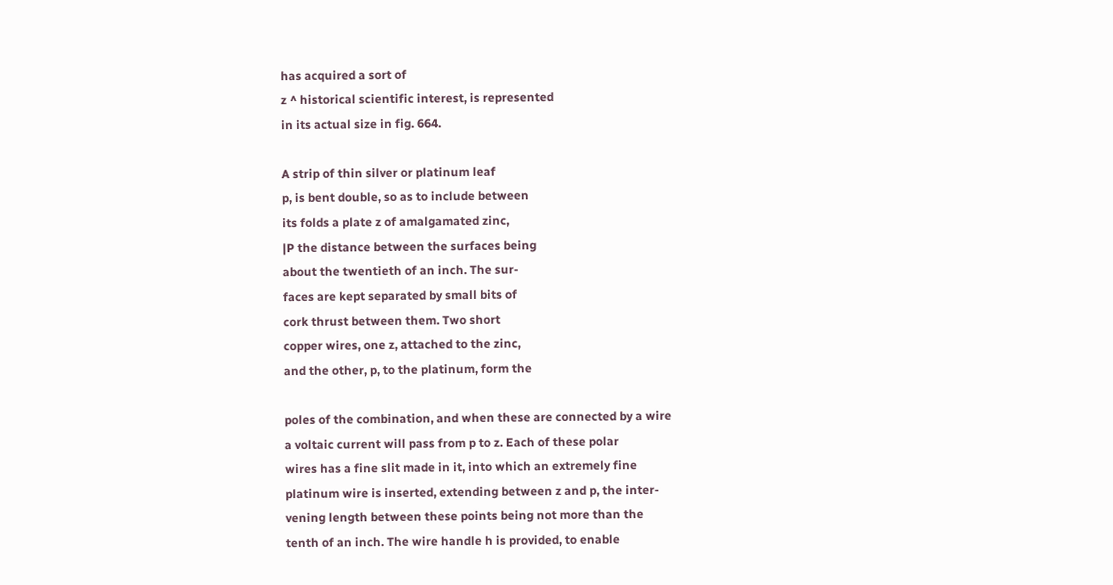has acquired a sort of
z ^ historical scientific interest, is represented
in its actual size in fig. 664.

A strip of thin silver or platinum leaf
p, is bent double, so as to include between
its folds a plate z of amalgamated zinc,
|P the distance between the surfaces being
about the twentieth of an inch. The sur-
faces are kept separated by small bits of
cork thrust between them. Two short
copper wires, one z, attached to the zinc,
and the other, p, to the platinum, form the

poles of the combination, and when these are connected by a wire
a voltaic current will pass from p to z. Each of these polar
wires has a fine slit made in it, into which an extremely fine
platinum wire is inserted, extending between z and p, the inter-
vening length between these points being not more than the
tenth of an inch. The wire handle h is provided, to enable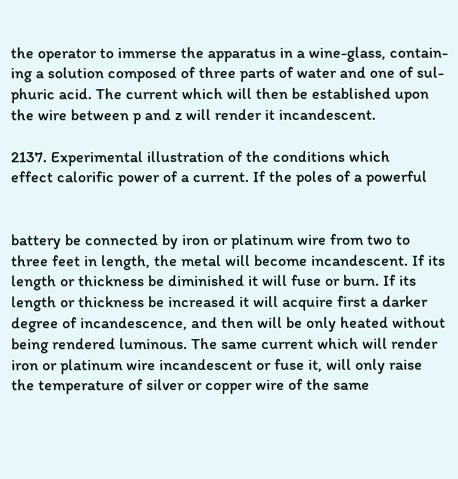the operator to immerse the apparatus in a wine-glass, contain-
ing a solution composed of three parts of water and one of sul-
phuric acid. The current which will then be established upon
the wire between p and z will render it incandescent.

2137. Experimental illustration of the conditions which
effect calorific power of a current. If the poles of a powerful


battery be connected by iron or platinum wire from two to
three feet in length, the metal will become incandescent. If its
length or thickness be diminished it will fuse or burn. If its
length or thickness be increased it will acquire first a darker
degree of incandescence, and then will be only heated without
being rendered luminous. The same current which will render
iron or platinum wire incandescent or fuse it, will only raise
the temperature of silver or copper wire of the same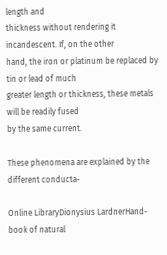length and
thickness without rendering it incandescent. If, on the other
hand, the iron or platinum be replaced by tin or lead of much
greater length or thickness, these metals will be readily fused
by the same current.

These phenomena are explained by the different conducta-

Online LibraryDionysius LardnerHand-book of natural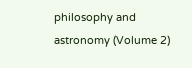philosophy and astronomy (Volume 2)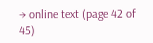→ online text (page 42 of 45)